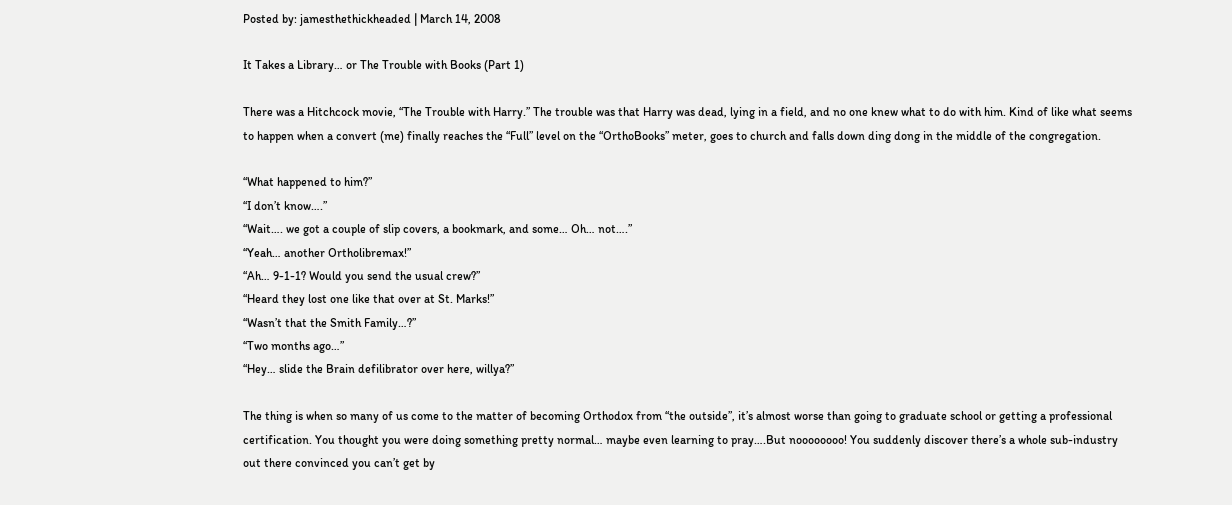Posted by: jamesthethickheaded | March 14, 2008

It Takes a Library… or The Trouble with Books (Part 1)

There was a Hitchcock movie, “The Trouble with Harry.” The trouble was that Harry was dead, lying in a field, and no one knew what to do with him. Kind of like what seems to happen when a convert (me) finally reaches the “Full” level on the “OrthoBooks” meter, goes to church and falls down ding dong in the middle of the congregation.

“What happened to him?”
“I don’t know….”
“Wait…. we got a couple of slip covers, a bookmark, and some… Oh… not….”
“Yeah… another Ortholibremax!”
“Ah… 9-1-1? Would you send the usual crew?”
“Heard they lost one like that over at St. Marks!”
“Wasn’t that the Smith Family…?”
“Two months ago…”
“Hey… slide the Brain defilibrator over here, willya?”

The thing is when so many of us come to the matter of becoming Orthodox from “the outside”, it’s almost worse than going to graduate school or getting a professional certification. You thought you were doing something pretty normal… maybe even learning to pray….But noooooooo! You suddenly discover there’s a whole sub-industry out there convinced you can’t get by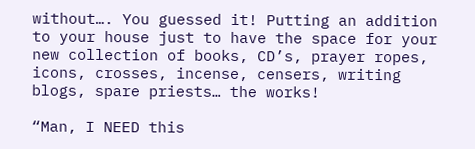without…. You guessed it! Putting an addition to your house just to have the space for your new collection of books, CD’s, prayer ropes, icons, crosses, incense, censers, writing blogs, spare priests… the works!

“Man, I NEED this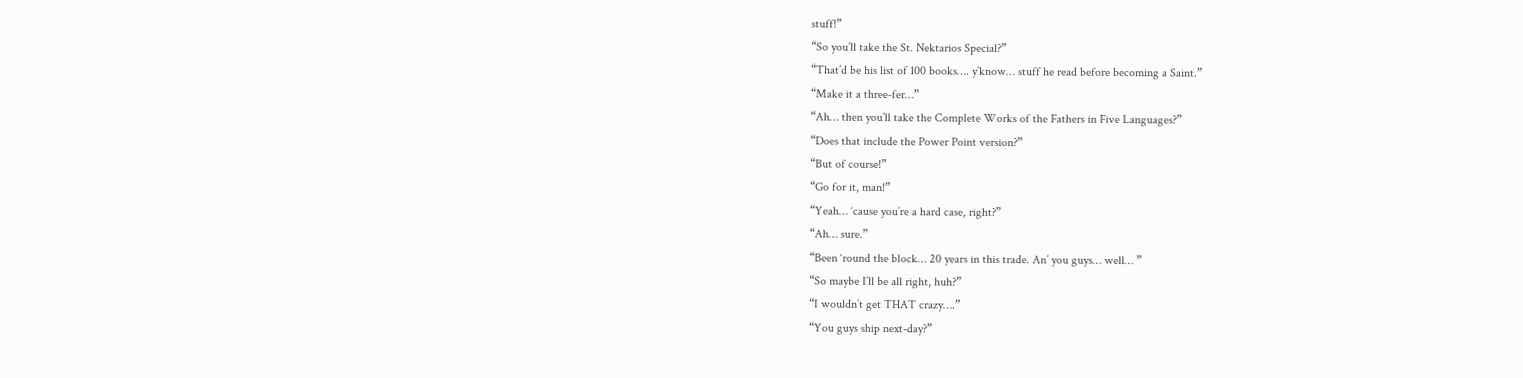stuff!”
“So you’ll take the St. Nektarios Special?”
“That’d be his list of 100 books…. y’know… stuff he read before becoming a Saint.”
“Make it a three-fer…”
“Ah… then you’ll take the Complete Works of the Fathers in Five Languages?”
“Does that include the Power Point version?”
“But of course!”
“Go for it, man!”
“Yeah… ‘cause you’re a hard case, right?”
“Ah… sure.”
“Been ‘round the block… 20 years in this trade. An’ you guys… well… ”
“So maybe I’ll be all right, huh?”
“I wouldn’t get THAT crazy….”
“You guys ship next-day?”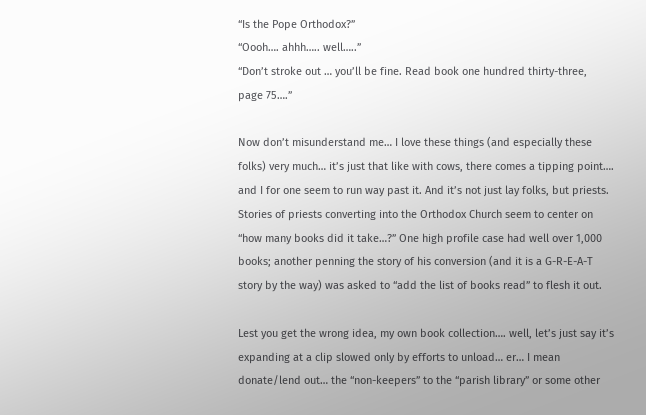“Is the Pope Orthodox?”
“Oooh…. ahhh….. well…..”
“Don’t stroke out … you’ll be fine. Read book one hundred thirty-three, page 75….”

Now don’t misunderstand me… I love these things (and especially these folks) very much… it’s just that like with cows, there comes a tipping point…. and I for one seem to run way past it. And it’s not just lay folks, but priests. Stories of priests converting into the Orthodox Church seem to center on “how many books did it take…?” One high profile case had well over 1,000 books; another penning the story of his conversion (and it is a G-R-E-A-T story by the way) was asked to “add the list of books read” to flesh it out.

Lest you get the wrong idea, my own book collection…. well, let’s just say it’s expanding at a clip slowed only by efforts to unload… er… I mean donate/lend out… the “non-keepers” to the “parish library” or some other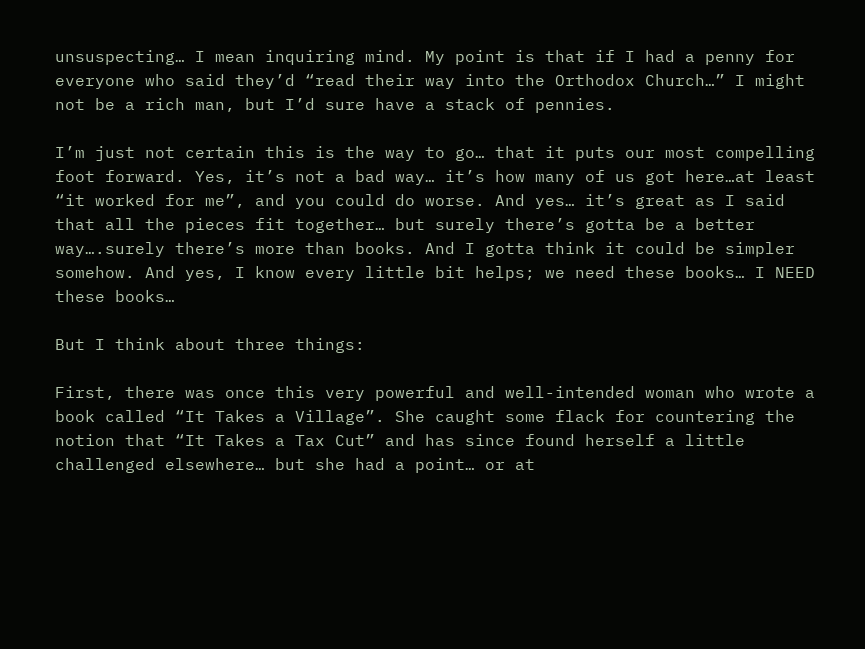unsuspecting… I mean inquiring mind. My point is that if I had a penny for everyone who said they’d “read their way into the Orthodox Church…” I might not be a rich man, but I’d sure have a stack of pennies.

I’m just not certain this is the way to go… that it puts our most compelling foot forward. Yes, it’s not a bad way… it’s how many of us got here…at least “it worked for me”, and you could do worse. And yes… it’s great as I said that all the pieces fit together… but surely there’s gotta be a better way….surely there’s more than books. And I gotta think it could be simpler somehow. And yes, I know every little bit helps; we need these books… I NEED these books…

But I think about three things:

First, there was once this very powerful and well-intended woman who wrote a book called “It Takes a Village”. She caught some flack for countering the notion that “It Takes a Tax Cut” and has since found herself a little challenged elsewhere… but she had a point… or at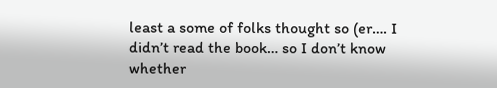least a some of folks thought so (er…. I didn’t read the book… so I don’t know whether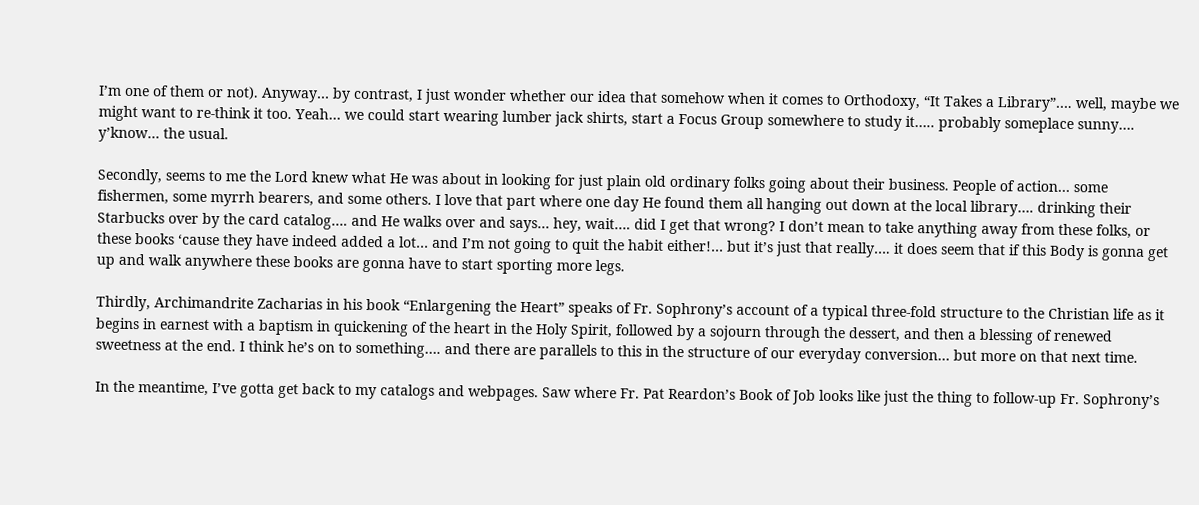I’m one of them or not). Anyway… by contrast, I just wonder whether our idea that somehow when it comes to Orthodoxy, “It Takes a Library”…. well, maybe we might want to re-think it too. Yeah… we could start wearing lumber jack shirts, start a Focus Group somewhere to study it….. probably someplace sunny…. y’know… the usual.

Secondly, seems to me the Lord knew what He was about in looking for just plain old ordinary folks going about their business. People of action… some fishermen, some myrrh bearers, and some others. I love that part where one day He found them all hanging out down at the local library…. drinking their Starbucks over by the card catalog…. and He walks over and says… hey, wait…. did I get that wrong? I don’t mean to take anything away from these folks, or these books ‘cause they have indeed added a lot… and I’m not going to quit the habit either!… but it’s just that really…. it does seem that if this Body is gonna get up and walk anywhere these books are gonna have to start sporting more legs.

Thirdly, Archimandrite Zacharias in his book “Enlargening the Heart” speaks of Fr. Sophrony’s account of a typical three-fold structure to the Christian life as it begins in earnest with a baptism in quickening of the heart in the Holy Spirit, followed by a sojourn through the dessert, and then a blessing of renewed sweetness at the end. I think he’s on to something…. and there are parallels to this in the structure of our everyday conversion… but more on that next time.

In the meantime, I’ve gotta get back to my catalogs and webpages. Saw where Fr. Pat Reardon’s Book of Job looks like just the thing to follow-up Fr. Sophrony’s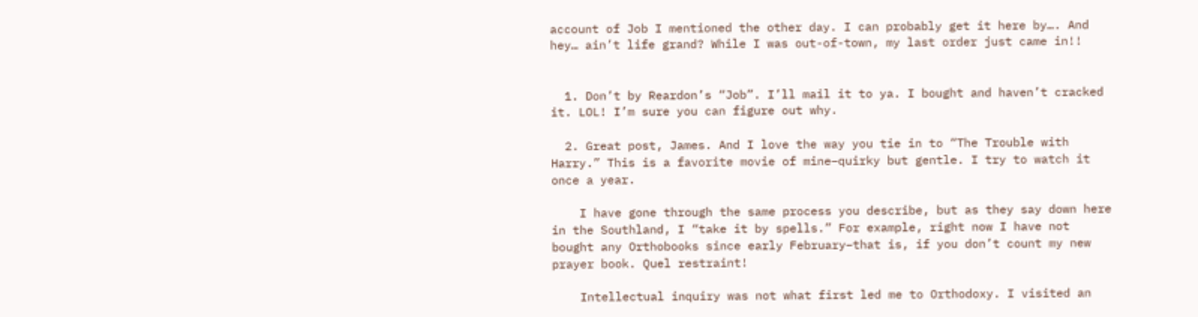account of Job I mentioned the other day. I can probably get it here by…. And hey… ain’t life grand? While I was out-of-town, my last order just came in!!


  1. Don’t by Reardon’s “Job”. I’ll mail it to ya. I bought and haven’t cracked it. LOL! I’m sure you can figure out why.

  2. Great post, James. And I love the way you tie in to “The Trouble with Harry.” This is a favorite movie of mine–quirky but gentle. I try to watch it once a year.

    I have gone through the same process you describe, but as they say down here in the Southland, I “take it by spells.” For example, right now I have not bought any Orthobooks since early February–that is, if you don’t count my new prayer book. Quel restraint!

    Intellectual inquiry was not what first led me to Orthodoxy. I visited an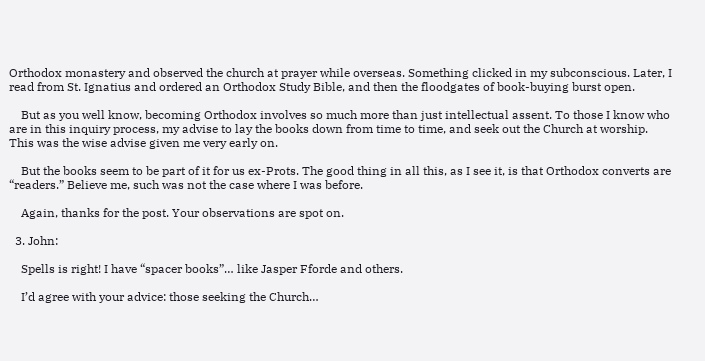Orthodox monastery and observed the church at prayer while overseas. Something clicked in my subconscious. Later, I read from St. Ignatius and ordered an Orthodox Study Bible, and then the floodgates of book-buying burst open.

    But as you well know, becoming Orthodox involves so much more than just intellectual assent. To those I know who are in this inquiry process, my advise to lay the books down from time to time, and seek out the Church at worship. This was the wise advise given me very early on.

    But the books seem to be part of it for us ex-Prots. The good thing in all this, as I see it, is that Orthodox converts are “readers.” Believe me, such was not the case where I was before.

    Again, thanks for the post. Your observations are spot on.

  3. John:

    Spells is right! I have “spacer books”… like Jasper Fforde and others.

    I’d agree with your advice: those seeking the Church…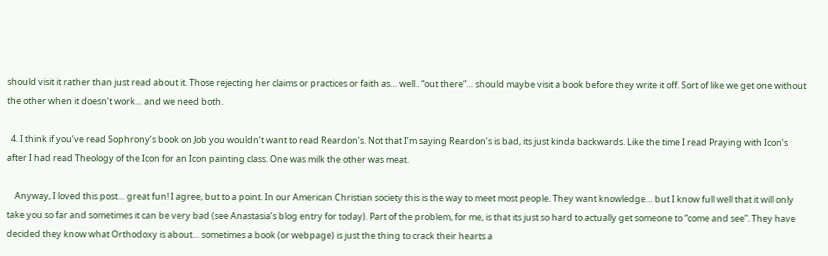should visit it rather than just read about it. Those rejecting her claims or practices or faith as… well.. “out there”… should maybe visit a book before they write it off. Sort of like we get one without the other when it doesn’t work… and we need both.

  4. I think if you’ve read Sophrony’s book on Job you wouldn’t want to read Reardon’s. Not that I’m saying Reardon’s is bad, its just kinda backwards. Like the time I read Praying with Icon’s after I had read Theology of the Icon for an Icon painting class. One was milk the other was meat.

    Anyway, I loved this post… great fun! I agree, but to a point. In our American Christian society this is the way to meet most people. They want knowledge… but I know full well that it will only take you so far and sometimes it can be very bad (see Anastasia’s blog entry for today). Part of the problem, for me, is that its just so hard to actually get someone to “come and see”. They have decided they know what Orthodoxy is about… sometimes a book (or webpage) is just the thing to crack their hearts a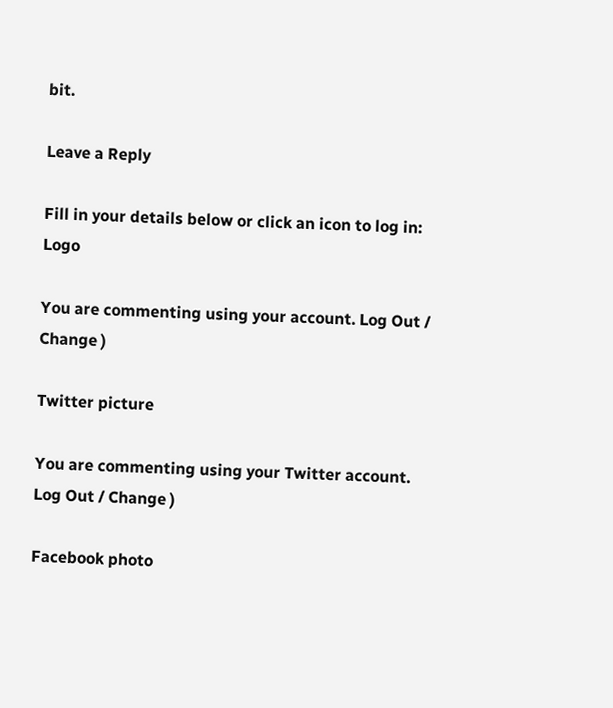bit.

Leave a Reply

Fill in your details below or click an icon to log in: Logo

You are commenting using your account. Log Out / Change )

Twitter picture

You are commenting using your Twitter account. Log Out / Change )

Facebook photo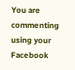You are commenting using your Facebook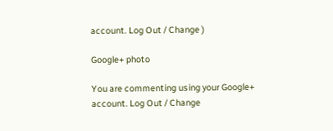account. Log Out / Change )

Google+ photo

You are commenting using your Google+ account. Log Out / Change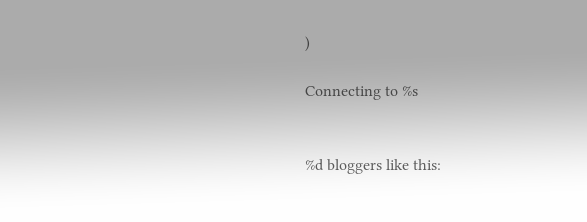)

Connecting to %s


%d bloggers like this: